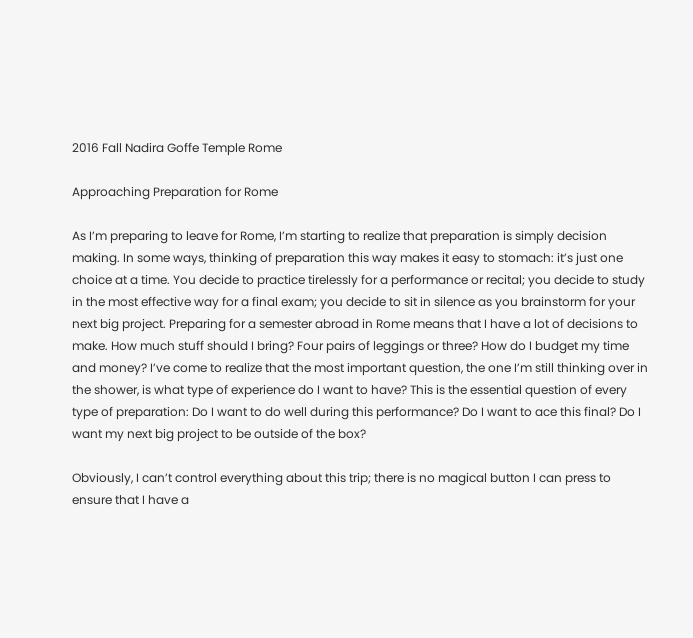2016 Fall Nadira Goffe Temple Rome

Approaching Preparation for Rome

As I’m preparing to leave for Rome, I’m starting to realize that preparation is simply decision making. In some ways, thinking of preparation this way makes it easy to stomach: it’s just one choice at a time. You decide to practice tirelessly for a performance or recital; you decide to study in the most effective way for a final exam; you decide to sit in silence as you brainstorm for your next big project. Preparing for a semester abroad in Rome means that I have a lot of decisions to make. How much stuff should I bring? Four pairs of leggings or three? How do I budget my time and money? I’ve come to realize that the most important question, the one I’m still thinking over in the shower, is what type of experience do I want to have? This is the essential question of every type of preparation: Do I want to do well during this performance? Do I want to ace this final? Do I want my next big project to be outside of the box?

Obviously, I can’t control everything about this trip; there is no magical button I can press to ensure that I have a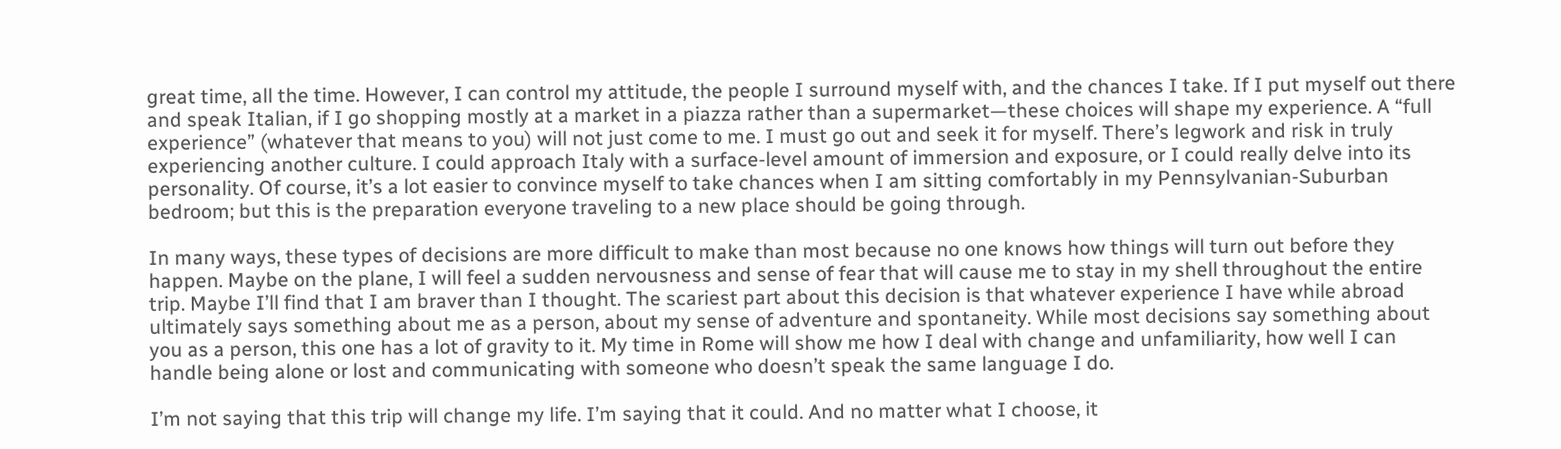great time, all the time. However, I can control my attitude, the people I surround myself with, and the chances I take. If I put myself out there and speak Italian, if I go shopping mostly at a market in a piazza rather than a supermarket—these choices will shape my experience. A “full experience” (whatever that means to you) will not just come to me. I must go out and seek it for myself. There’s legwork and risk in truly experiencing another culture. I could approach Italy with a surface-level amount of immersion and exposure, or I could really delve into its personality. Of course, it’s a lot easier to convince myself to take chances when I am sitting comfortably in my Pennsylvanian-Suburban bedroom; but this is the preparation everyone traveling to a new place should be going through.

In many ways, these types of decisions are more difficult to make than most because no one knows how things will turn out before they happen. Maybe on the plane, I will feel a sudden nervousness and sense of fear that will cause me to stay in my shell throughout the entire trip. Maybe I’ll find that I am braver than I thought. The scariest part about this decision is that whatever experience I have while abroad ultimately says something about me as a person, about my sense of adventure and spontaneity. While most decisions say something about you as a person, this one has a lot of gravity to it. My time in Rome will show me how I deal with change and unfamiliarity, how well I can handle being alone or lost and communicating with someone who doesn’t speak the same language I do.

I’m not saying that this trip will change my life. I’m saying that it could. And no matter what I choose, it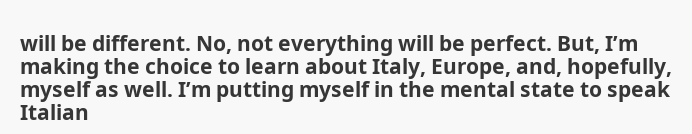will be different. No, not everything will be perfect. But, I’m making the choice to learn about Italy, Europe, and, hopefully, myself as well. I’m putting myself in the mental state to speak Italian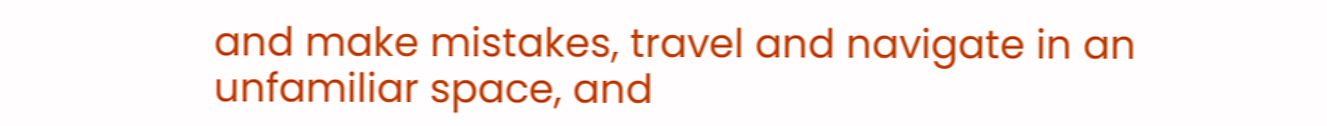and make mistakes, travel and navigate in an unfamiliar space, and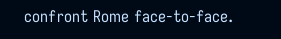confront Rome face-to-face.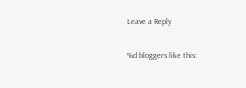Leave a Reply

%d bloggers like this: